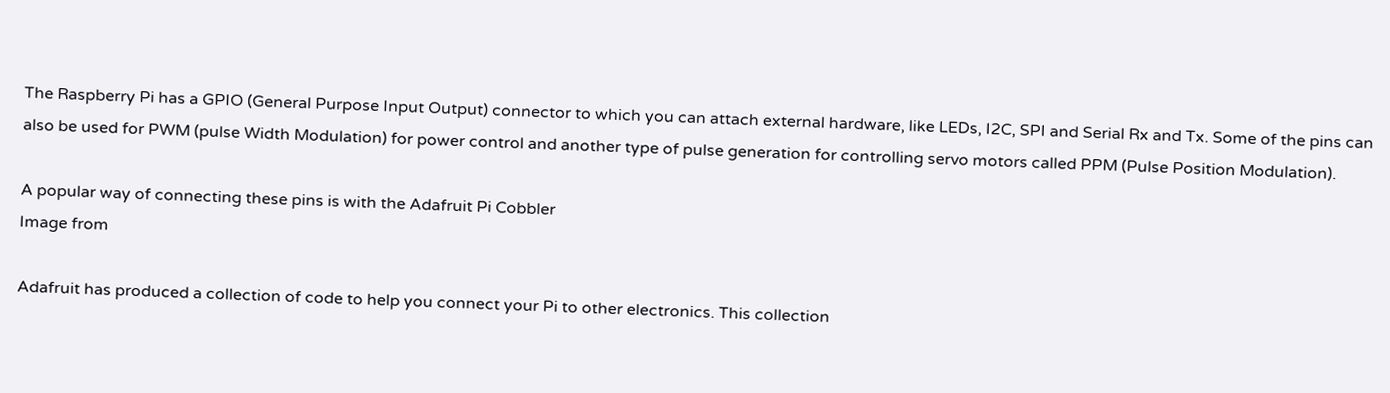The Raspberry Pi has a GPIO (General Purpose Input Output) connector to which you can attach external hardware, like LEDs, I2C, SPI and Serial Rx and Tx. Some of the pins can also be used for PWM (pulse Width Modulation) for power control and another type of pulse generation for controlling servo motors called PPM (Pulse Position Modulation).

A popular way of connecting these pins is with the Adafruit Pi Cobbler
Image from

Adafruit has produced a collection of code to help you connect your Pi to other electronics. This collection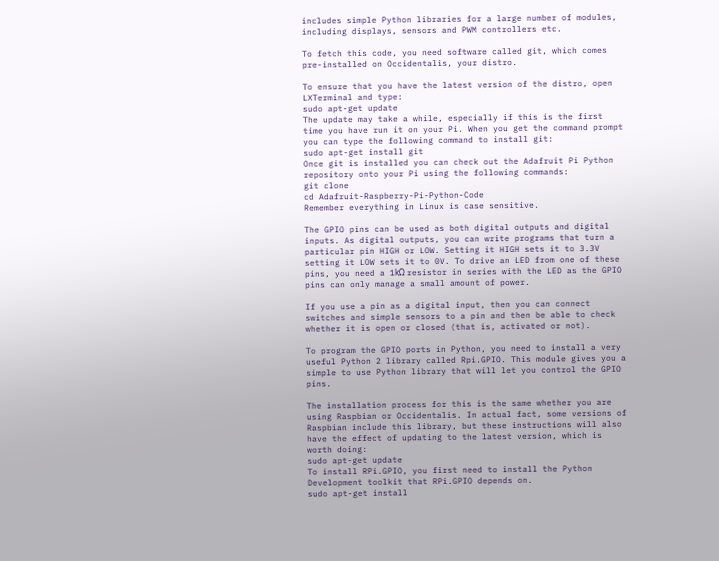includes simple Python libraries for a large number of modules, including displays, sensors and PWM controllers etc.

To fetch this code, you need software called git, which comes pre-installed on Occidentalis, your distro.

To ensure that you have the latest version of the distro, open LXTerminal and type:
sudo apt-get update
The update may take a while, especially if this is the first time you have run it on your Pi. When you get the command prompt you can type the following command to install git:
sudo apt-get install git
Once git is installed you can check out the Adafruit Pi Python repository onto your Pi using the following commands:
git clone
cd Adafruit-Raspberry-Pi-Python-Code
Remember everything in Linux is case sensitive.

The GPIO pins can be used as both digital outputs and digital inputs. As digital outputs, you can write programs that turn a particular pin HIGH or LOW. Setting it HIGH sets it to 3.3V setting it LOW sets it to 0V. To drive an LED from one of these pins, you need a 1kΩ resistor in series with the LED as the GPIO pins can only manage a small amount of power.

If you use a pin as a digital input, then you can connect switches and simple sensors to a pin and then be able to check whether it is open or closed (that is, activated or not).

To program the GPIO ports in Python, you need to install a very useful Python 2 library called Rpi.GPIO. This module gives you a simple to use Python library that will let you control the GPIO pins.

The installation process for this is the same whether you are using Raspbian or Occidentalis. In actual fact, some versions of Raspbian include this library, but these instructions will also have the effect of updating to the latest version, which is worth doing:
sudo apt-get update
To install RPi.GPIO, you first need to install the Python Development toolkit that RPi.GPIO depends on.
sudo apt-get install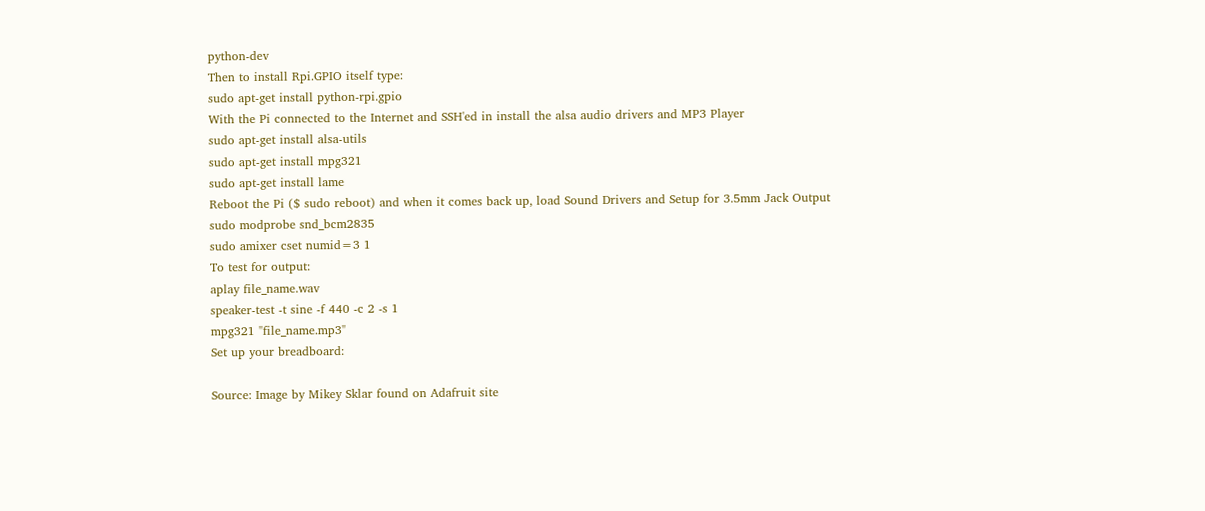python-dev
Then to install Rpi.GPIO itself type:
sudo apt-get install python-rpi.gpio
With the Pi connected to the Internet and SSH'ed in install the alsa audio drivers and MP3 Player
sudo apt-get install alsa-utils
sudo apt-get install mpg321
sudo apt-get install lame
Reboot the Pi ($ sudo reboot) and when it comes back up, load Sound Drivers and Setup for 3.5mm Jack Output
sudo modprobe snd_bcm2835
sudo amixer cset numid=3 1
To test for output:
aplay file_name.wav
speaker-test -t sine -f 440 -c 2 -s 1
mpg321 "file_name.mp3"
Set up your breadboard:

Source: Image by Mikey Sklar found on Adafruit site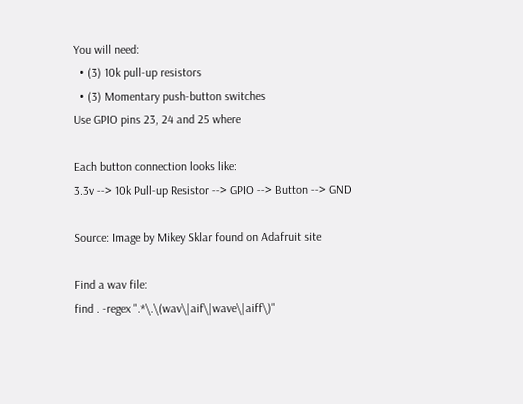You will need:
  • (3) 10k pull-up resistors
  • (3) Momentary push-button switches
Use GPIO pins 23, 24 and 25 where

Each button connection looks like:
3.3v --> 10k Pull-up Resistor --> GPIO --> Button --> GND

Source: Image by Mikey Sklar found on Adafruit site

Find a wav file:
find . -regex ".*\.\(wav\|aif\|wave\|aiff\)"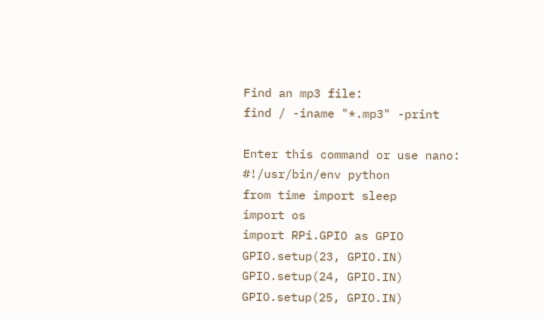Find an mp3 file:
find / -iname "*.mp3" -print

Enter this command or use nano:
#!/usr/bin/env python
from time import sleep
import os
import RPi.GPIO as GPIO
GPIO.setup(23, GPIO.IN)
GPIO.setup(24, GPIO.IN)
GPIO.setup(25, GPIO.IN)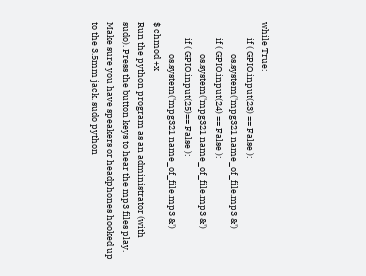while True:
        if ( GPIO.input(23) == False ):
                os.system('mpg321 name_of_file.mp3 &')
        if ( GPIO.input(24) == False ):
                os.system('mpg321 name_of_file.mp3 &')
        if ( GPIO.input(25)== False ):
                os.system('mpg321 name_of_file.mp3 &')
$ chmod +x
Run the python program as an administrator (with sudo). Press the button keys to hear the mp3 files play. Make sure you have speakers or headphones hooked up to the 3.5mm jack. sudo python